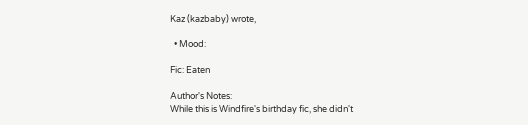Kaz (kazbaby) wrote,

  • Mood:

Fic: Eaten

Author's Notes:
While this is Windfire's birthday fic, she didn't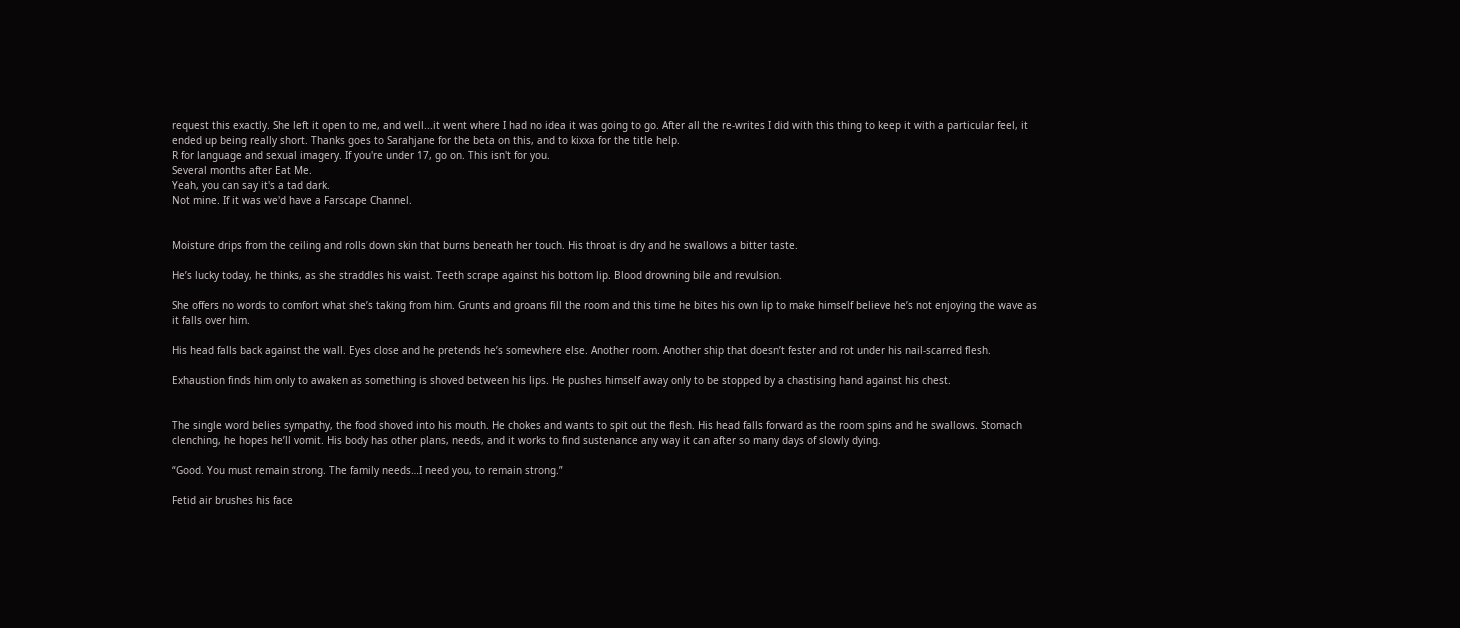request this exactly. She left it open to me, and well...it went where I had no idea it was going to go. After all the re-writes I did with this thing to keep it with a particular feel, it ended up being really short. Thanks goes to Sarahjane for the beta on this, and to kixxa for the title help.
R for language and sexual imagery. If you're under 17, go on. This isn't for you.
Several months after Eat Me.
Yeah, you can say it's a tad dark.
Not mine. If it was we'd have a Farscape Channel.


Moisture drips from the ceiling and rolls down skin that burns beneath her touch. His throat is dry and he swallows a bitter taste.

He’s lucky today, he thinks, as she straddles his waist. Teeth scrape against his bottom lip. Blood drowning bile and revulsion.

She offers no words to comfort what she’s taking from him. Grunts and groans fill the room and this time he bites his own lip to make himself believe he’s not enjoying the wave as it falls over him.

His head falls back against the wall. Eyes close and he pretends he’s somewhere else. Another room. Another ship that doesn’t fester and rot under his nail-scarred flesh.

Exhaustion finds him only to awaken as something is shoved between his lips. He pushes himself away only to be stopped by a chastising hand against his chest.


The single word belies sympathy, the food shoved into his mouth. He chokes and wants to spit out the flesh. His head falls forward as the room spins and he swallows. Stomach clenching, he hopes he’ll vomit. His body has other plans, needs, and it works to find sustenance any way it can after so many days of slowly dying.

“Good. You must remain strong. The family needs…I need you, to remain strong.”

Fetid air brushes his face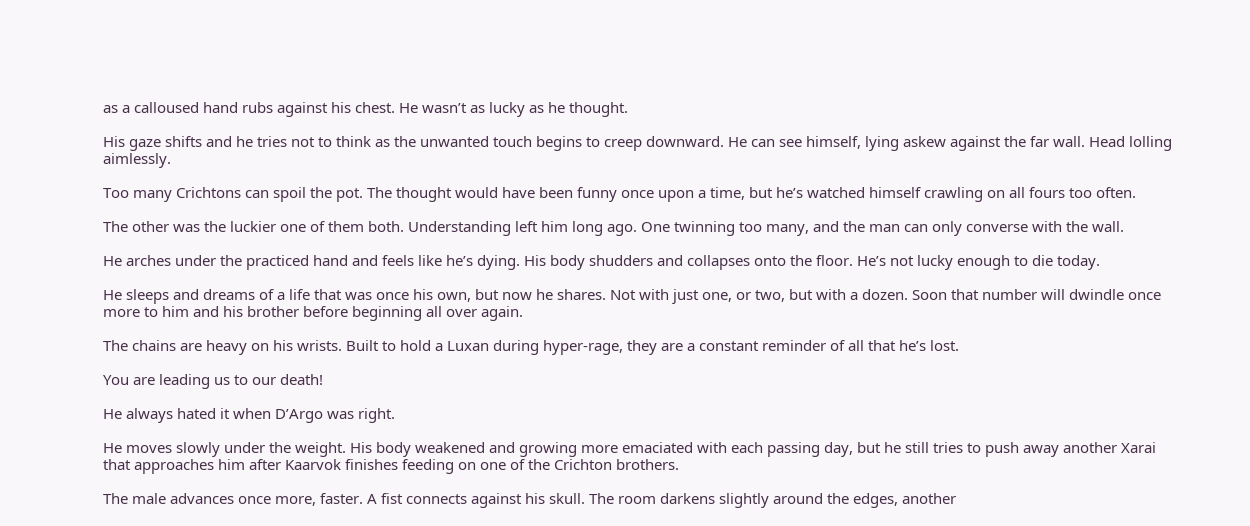as a calloused hand rubs against his chest. He wasn’t as lucky as he thought.

His gaze shifts and he tries not to think as the unwanted touch begins to creep downward. He can see himself, lying askew against the far wall. Head lolling aimlessly.

Too many Crichtons can spoil the pot. The thought would have been funny once upon a time, but he’s watched himself crawling on all fours too often.

The other was the luckier one of them both. Understanding left him long ago. One twinning too many, and the man can only converse with the wall.

He arches under the practiced hand and feels like he’s dying. His body shudders and collapses onto the floor. He’s not lucky enough to die today.

He sleeps and dreams of a life that was once his own, but now he shares. Not with just one, or two, but with a dozen. Soon that number will dwindle once more to him and his brother before beginning all over again.

The chains are heavy on his wrists. Built to hold a Luxan during hyper-rage, they are a constant reminder of all that he’s lost.

You are leading us to our death!

He always hated it when D’Argo was right.

He moves slowly under the weight. His body weakened and growing more emaciated with each passing day, but he still tries to push away another Xarai that approaches him after Kaarvok finishes feeding on one of the Crichton brothers.

The male advances once more, faster. A fist connects against his skull. The room darkens slightly around the edges, another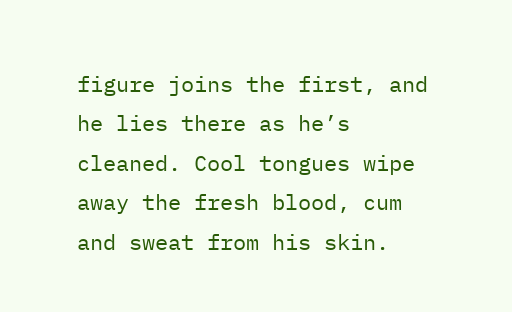figure joins the first, and he lies there as he’s cleaned. Cool tongues wipe away the fresh blood, cum and sweat from his skin.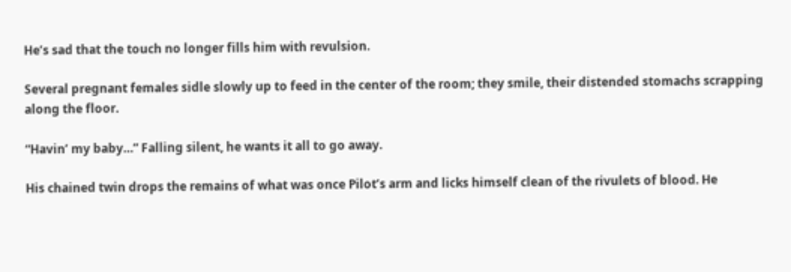He’s sad that the touch no longer fills him with revulsion.

Several pregnant females sidle slowly up to feed in the center of the room; they smile, their distended stomachs scrapping along the floor.

“Havin’ my baby…” Falling silent, he wants it all to go away.

His chained twin drops the remains of what was once Pilot’s arm and licks himself clean of the rivulets of blood. He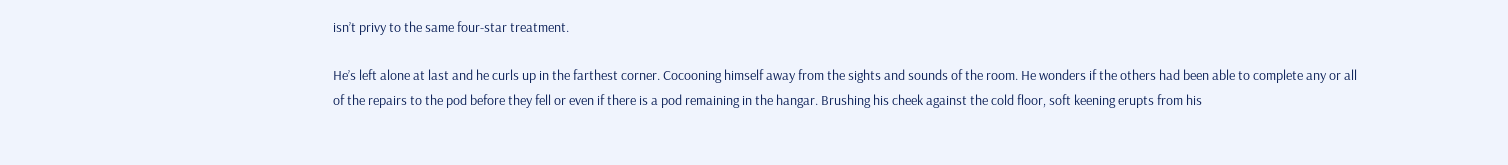isn’t privy to the same four-star treatment.

He’s left alone at last and he curls up in the farthest corner. Cocooning himself away from the sights and sounds of the room. He wonders if the others had been able to complete any or all of the repairs to the pod before they fell or even if there is a pod remaining in the hangar. Brushing his cheek against the cold floor, soft keening erupts from his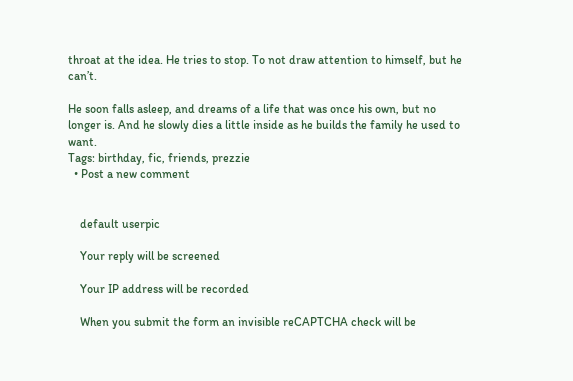throat at the idea. He tries to stop. To not draw attention to himself, but he can’t.

He soon falls asleep, and dreams of a life that was once his own, but no longer is. And he slowly dies a little inside as he builds the family he used to want.
Tags: birthday, fic, friends, prezzie
  • Post a new comment


    default userpic

    Your reply will be screened

    Your IP address will be recorded

    When you submit the form an invisible reCAPTCHA check will be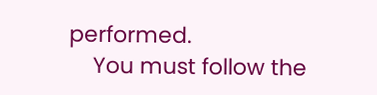performed.
    You must follow the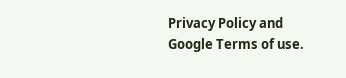Privacy Policy and Google Terms of use.